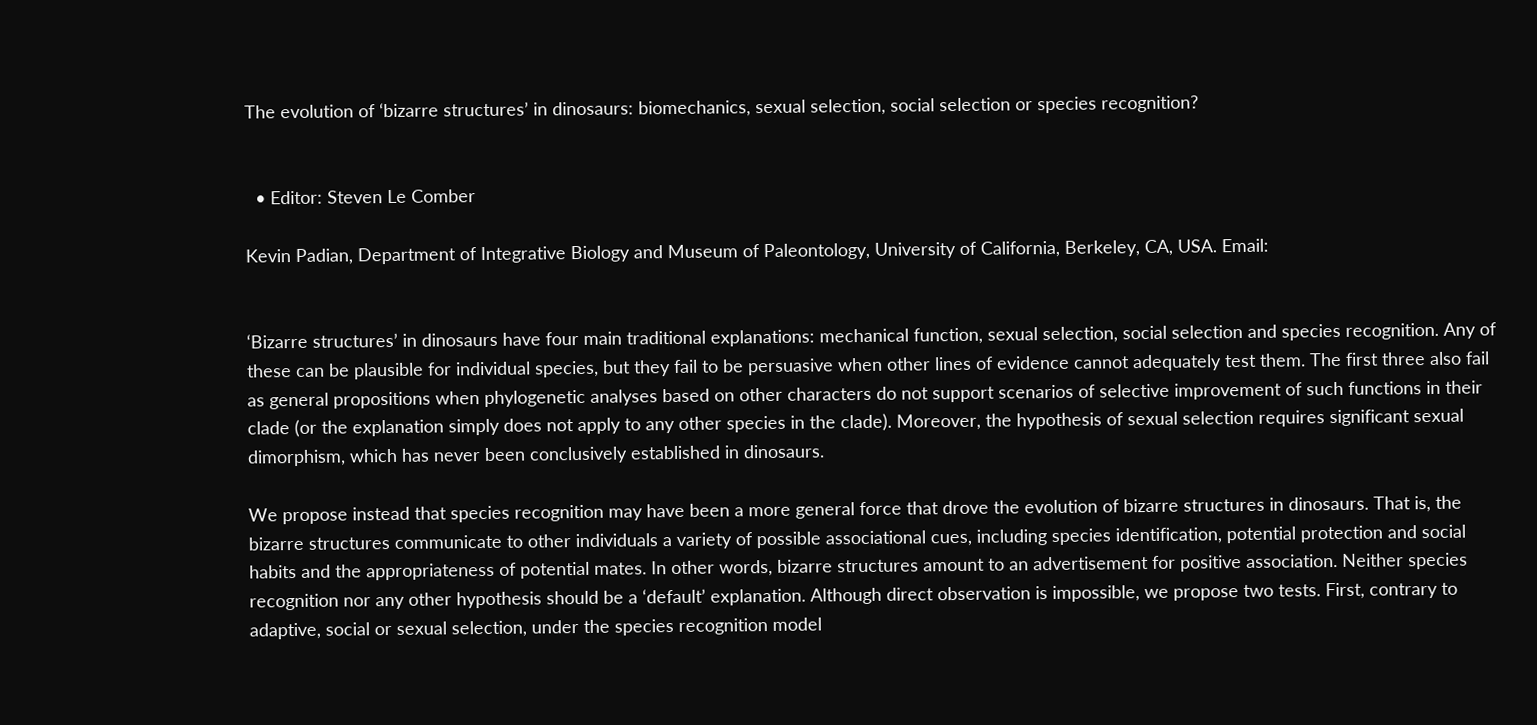The evolution of ‘bizarre structures’ in dinosaurs: biomechanics, sexual selection, social selection or species recognition?


  • Editor: Steven Le Comber

Kevin Padian, Department of Integrative Biology and Museum of Paleontology, University of California, Berkeley, CA, USA. Email:


‘Bizarre structures’ in dinosaurs have four main traditional explanations: mechanical function, sexual selection, social selection and species recognition. Any of these can be plausible for individual species, but they fail to be persuasive when other lines of evidence cannot adequately test them. The first three also fail as general propositions when phylogenetic analyses based on other characters do not support scenarios of selective improvement of such functions in their clade (or the explanation simply does not apply to any other species in the clade). Moreover, the hypothesis of sexual selection requires significant sexual dimorphism, which has never been conclusively established in dinosaurs.

We propose instead that species recognition may have been a more general force that drove the evolution of bizarre structures in dinosaurs. That is, the bizarre structures communicate to other individuals a variety of possible associational cues, including species identification, potential protection and social habits and the appropriateness of potential mates. In other words, bizarre structures amount to an advertisement for positive association. Neither species recognition nor any other hypothesis should be a ‘default’ explanation. Although direct observation is impossible, we propose two tests. First, contrary to adaptive, social or sexual selection, under the species recognition model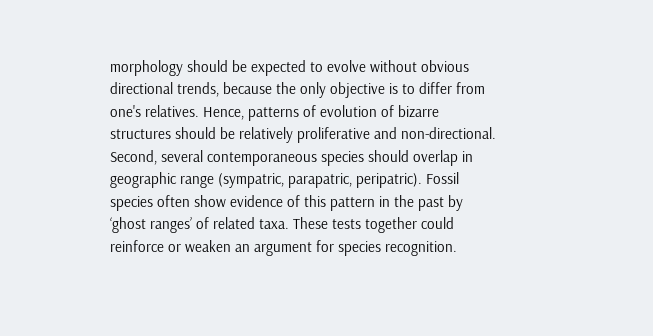morphology should be expected to evolve without obvious directional trends, because the only objective is to differ from one's relatives. Hence, patterns of evolution of bizarre structures should be relatively proliferative and non-directional. Second, several contemporaneous species should overlap in geographic range (sympatric, parapatric, peripatric). Fossil species often show evidence of this pattern in the past by ‘ghost ranges’ of related taxa. These tests together could reinforce or weaken an argument for species recognition.